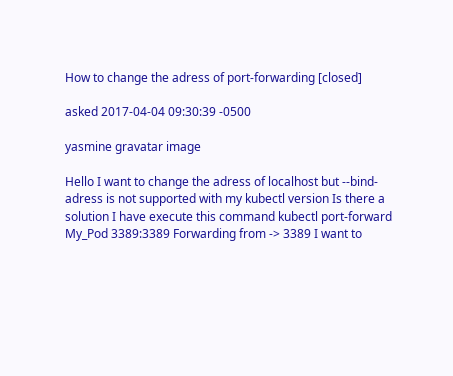How to change the adress of port-forwarding [closed]

asked 2017-04-04 09:30:39 -0500

yasmine gravatar image

Hello I want to change the adress of localhost but --bind-adress is not supported with my kubectl version Is there a solution I have execute this command kubectl port-forward My_Pod 3389:3389 Forwarding from -> 3389 I want to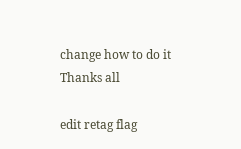change how to do it Thanks all

edit retag flag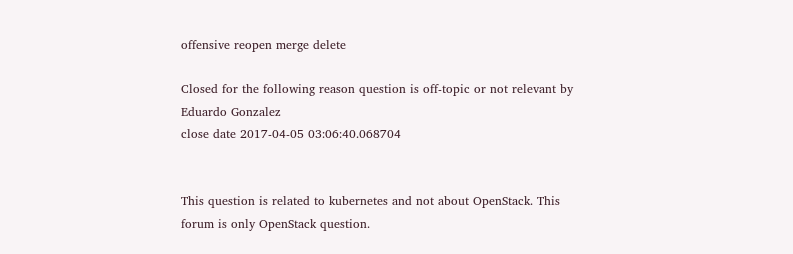offensive reopen merge delete

Closed for the following reason question is off-topic or not relevant by Eduardo Gonzalez
close date 2017-04-05 03:06:40.068704


This question is related to kubernetes and not about OpenStack. This forum is only OpenStack question.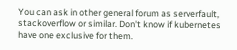You can ask in other general forum as serverfault, stackoverflow or similar. Don't know if kubernetes have one exclusive for them.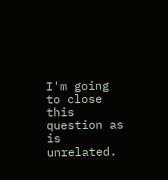I'm going to close this question as is unrelated.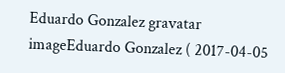Eduardo Gonzalez gravatar imageEduardo Gonzalez ( 2017-04-05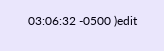03:06:32 -0500 )edit